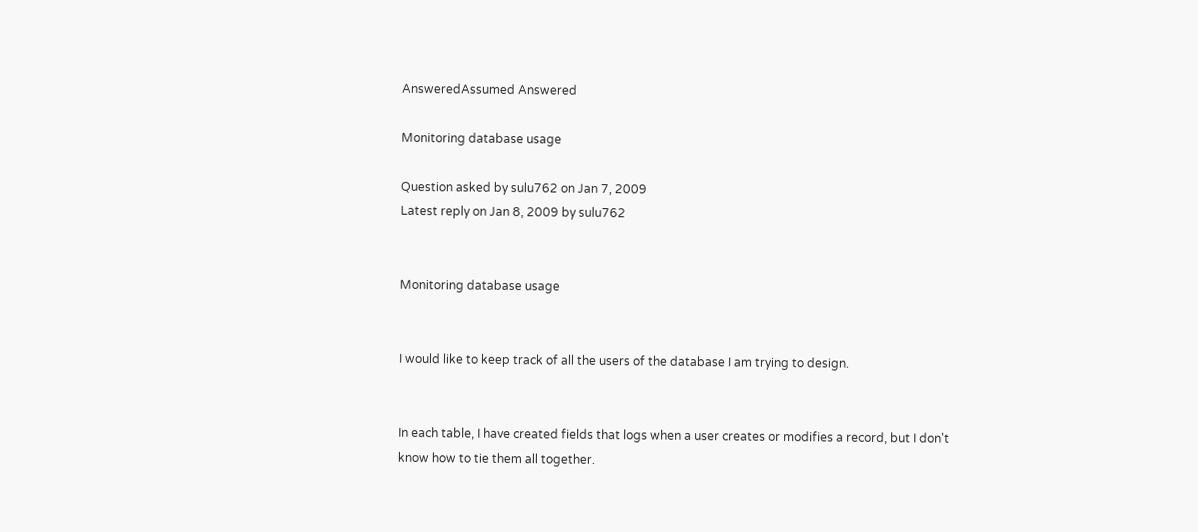AnsweredAssumed Answered

Monitoring database usage

Question asked by sulu762 on Jan 7, 2009
Latest reply on Jan 8, 2009 by sulu762


Monitoring database usage


I would like to keep track of all the users of the database I am trying to design.


In each table, I have created fields that logs when a user creates or modifies a record, but I don't know how to tie them all together.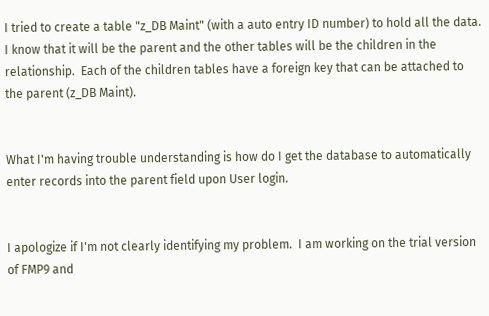I tried to create a table "z_DB Maint" (with a auto entry ID number) to hold all the data.  I know that it will be the parent and the other tables will be the children in the relationship.  Each of the children tables have a foreign key that can be attached to the parent (z_DB Maint).


What I'm having trouble understanding is how do I get the database to automatically enter records into the parent field upon User login.


I apologize if I'm not clearly identifying my problem.  I am working on the trial version of FMP9 and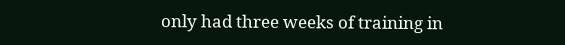only had three weeks of training in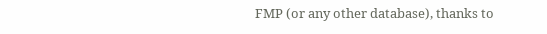FMP (or any other database), thanks to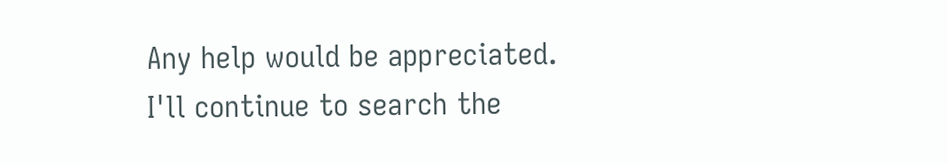Any help would be appreciated.  I'll continue to search the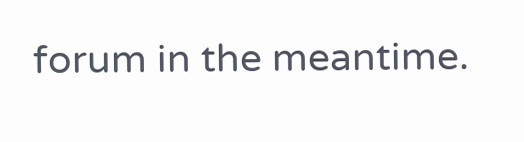forum in the meantime.